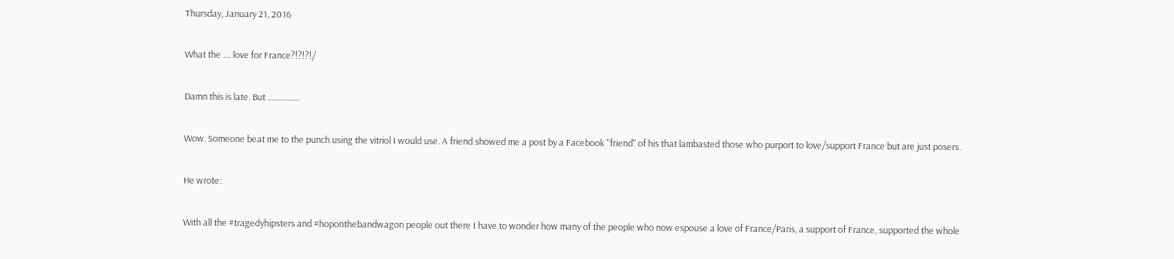Thursday, January 21, 2016

What the .... love for France?!?!?!/

Damn this is late. But ................

Wow. Someone beat me to the punch using the vitriol I would use. A friend showed me a post by a Facebook "friend" of his that lambasted those who purport to love/support France but are just posers.

He wrote:

With all the #tragedyhipsters and #hoponthebandwagon people out there I have to wonder how many of the people who now espouse a love of France/Paris, a support of France, supported the whole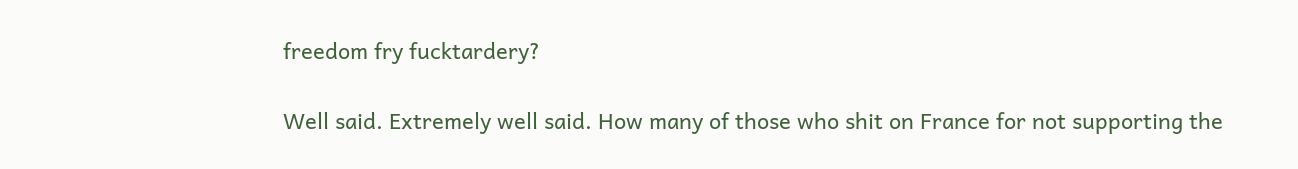freedom fry fucktardery?

Well said. Extremely well said. How many of those who shit on France for not supporting the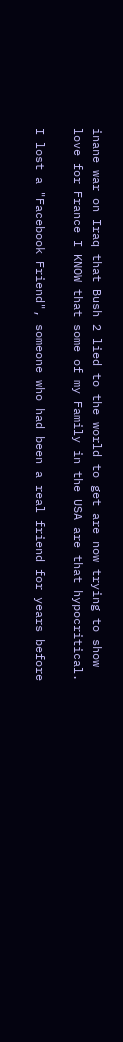inane war on Iraq that Bush 2 lied to the world to get are now trying to show love for France I KNOW that some of my Family in the USA are that hypocritical.

I lost a "Facebook Friend", someone who had been a real friend for years before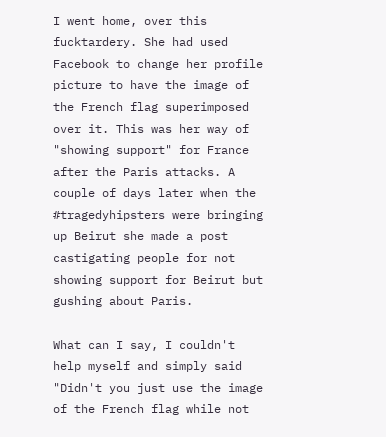I went home, over this fucktardery. She had used Facebook to change her profile picture to have the image of the French flag superimposed over it. This was her way of "showing support" for France after the Paris attacks. A couple of days later when the #tragedyhipsters were bringing up Beirut she made a post castigating people for not showing support for Beirut but gushing about Paris.

What can I say, I couldn't help myself and simply said "Didn't you just use the image of the French flag while not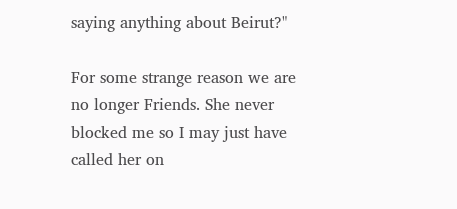saying anything about Beirut?"

For some strange reason we are no longer Friends. She never blocked me so I may just have called her on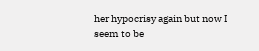her hypocrisy again but now I seem to be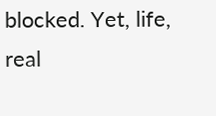blocked. Yet, life, real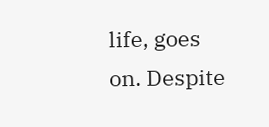life, goes on. Despite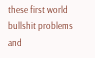these first world bullshit problems and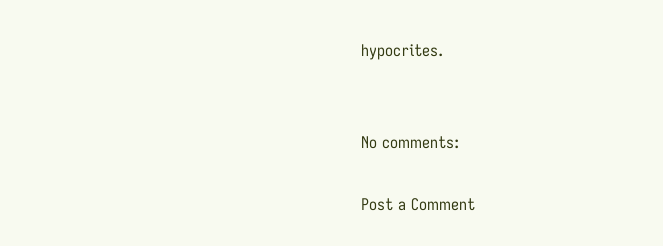hypocrites.


No comments:

Post a Comment